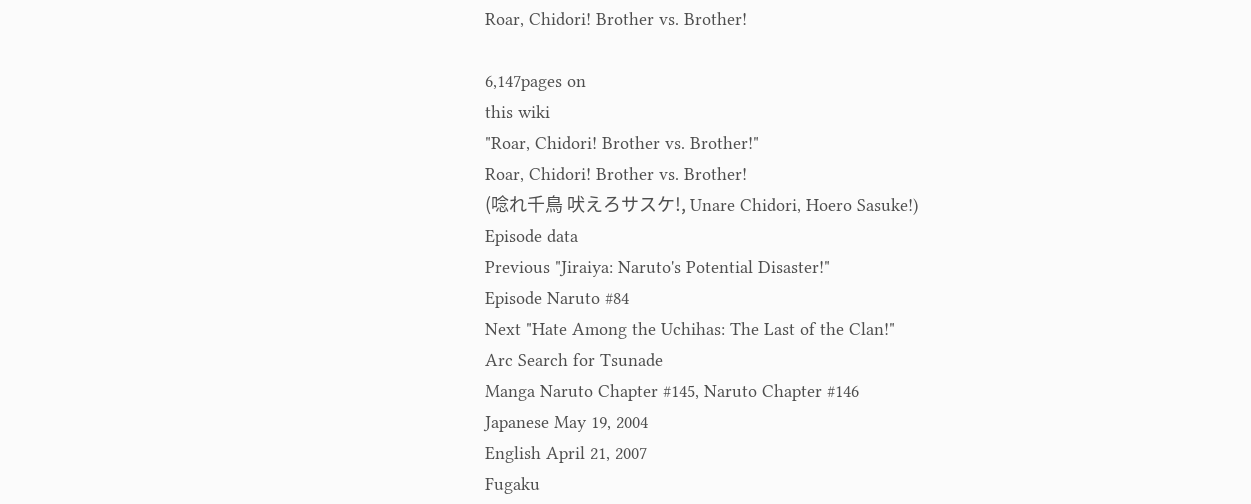Roar, Chidori! Brother vs. Brother!

6,147pages on
this wiki
"Roar, Chidori! Brother vs. Brother!"
Roar, Chidori! Brother vs. Brother!
(唸れ千鳥 吠えろサスケ!, Unare Chidori, Hoero Sasuke!)
Episode data
Previous "Jiraiya: Naruto's Potential Disaster!"
Episode Naruto #84
Next "Hate Among the Uchihas: The Last of the Clan!"
Arc Search for Tsunade
Manga Naruto Chapter #145, Naruto Chapter #146
Japanese May 19, 2004
English April 21, 2007
Fugaku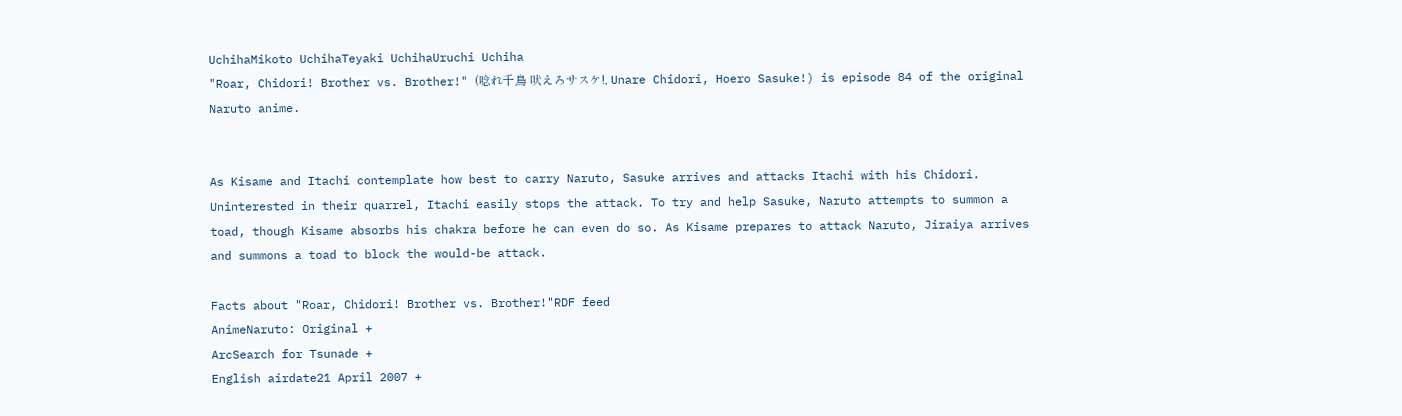UchihaMikoto UchihaTeyaki UchihaUruchi Uchiha
"Roar, Chidori! Brother vs. Brother!" (唸れ千鳥 吠えろサスケ!, Unare Chidori, Hoero Sasuke!) is episode 84 of the original Naruto anime.


As Kisame and Itachi contemplate how best to carry Naruto, Sasuke arrives and attacks Itachi with his Chidori. Uninterested in their quarrel, Itachi easily stops the attack. To try and help Sasuke, Naruto attempts to summon a toad, though Kisame absorbs his chakra before he can even do so. As Kisame prepares to attack Naruto, Jiraiya arrives and summons a toad to block the would-be attack.

Facts about "Roar, Chidori! Brother vs. Brother!"RDF feed
AnimeNaruto: Original +
ArcSearch for Tsunade +
English airdate21 April 2007 +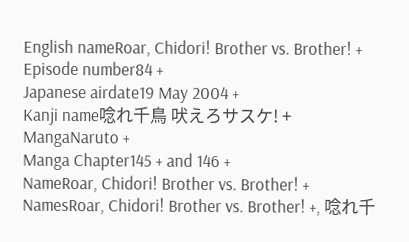English nameRoar, Chidori! Brother vs. Brother! +
Episode number84 +
Japanese airdate19 May 2004 +
Kanji name唸れ千鳥 吠えろサスケ! +
MangaNaruto +
Manga Chapter145 + and 146 +
NameRoar, Chidori! Brother vs. Brother! +
NamesRoar, Chidori! Brother vs. Brother! +, 唸れ千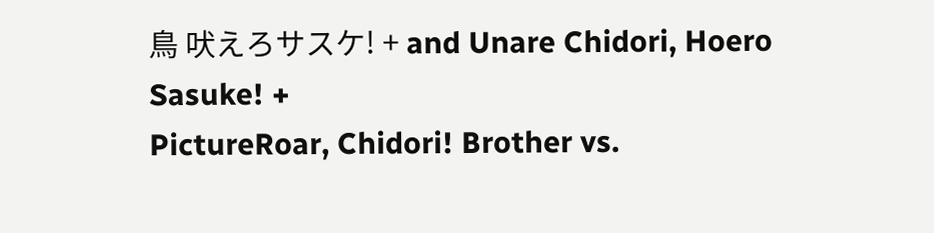鳥 吠えろサスケ! + and Unare Chidori, Hoero Sasuke! +
PictureRoar, Chidori! Brother vs.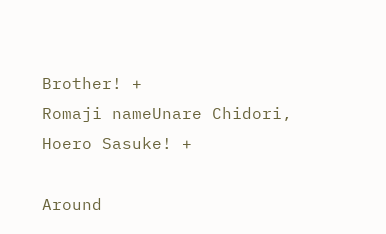Brother! +
Romaji nameUnare Chidori, Hoero Sasuke! +

Around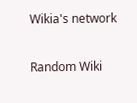Wikia's network

Random Wiki